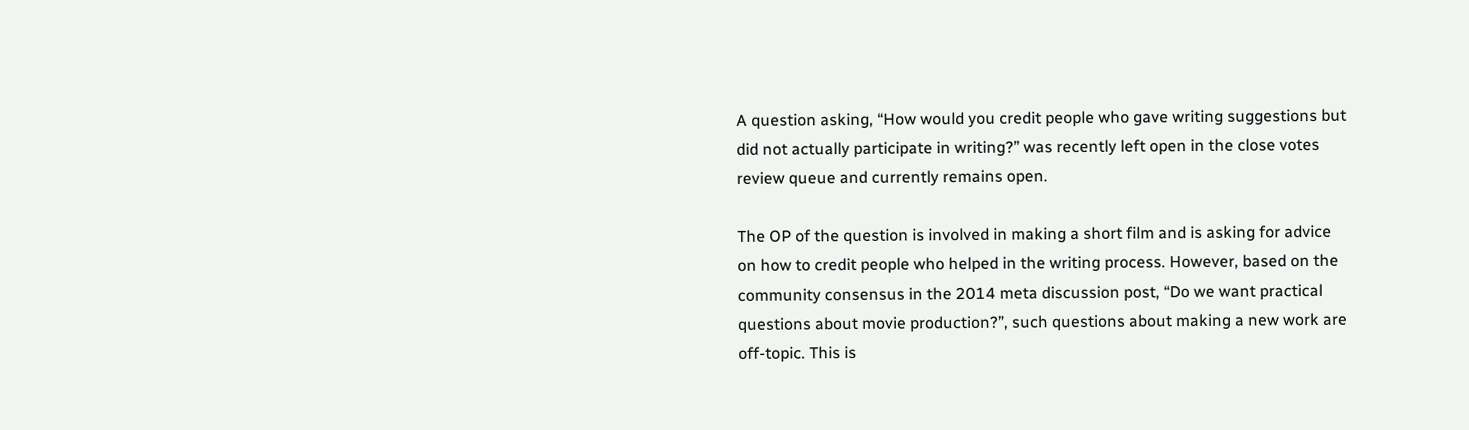A question asking, “How would you credit people who gave writing suggestions but did not actually participate in writing?” was recently left open in the close votes review queue and currently remains open.

The OP of the question is involved in making a short film and is asking for advice on how to credit people who helped in the writing process. However, based on the community consensus in the 2014 meta discussion post, “Do we want practical questions about movie production?”, such questions about making a new work are off-topic. This is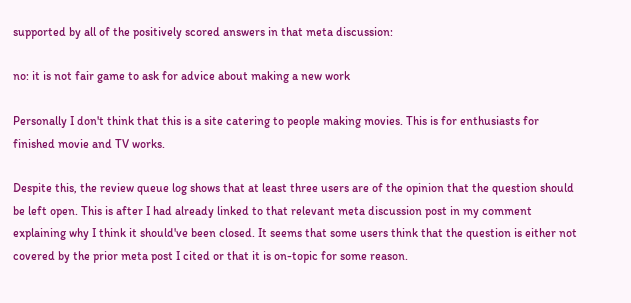supported by all of the positively scored answers in that meta discussion:

no: it is not fair game to ask for advice about making a new work

Personally I don't think that this is a site catering to people making movies. This is for enthusiasts for finished movie and TV works.

Despite this, the review queue log shows that at least three users are of the opinion that the question should be left open. This is after I had already linked to that relevant meta discussion post in my comment explaining why I think it should've been closed. It seems that some users think that the question is either not covered by the prior meta post I cited or that it is on-topic for some reason.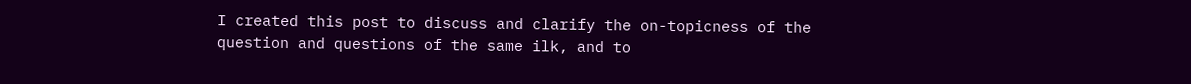I created this post to discuss and clarify the on-topicness of the question and questions of the same ilk, and to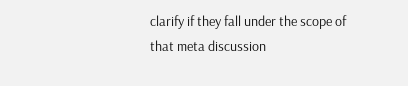clarify if they fall under the scope of that meta discussion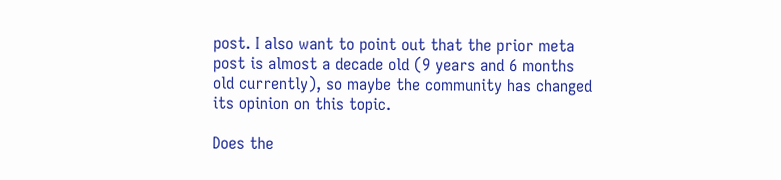post. I also want to point out that the prior meta post is almost a decade old (9 years and 6 months old currently), so maybe the community has changed its opinion on this topic.

Does the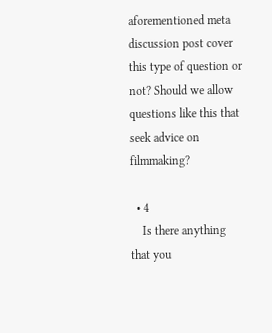aforementioned meta discussion post cover this type of question or not? Should we allow questions like this that seek advice on filmmaking?

  • 4
    Is there anything that you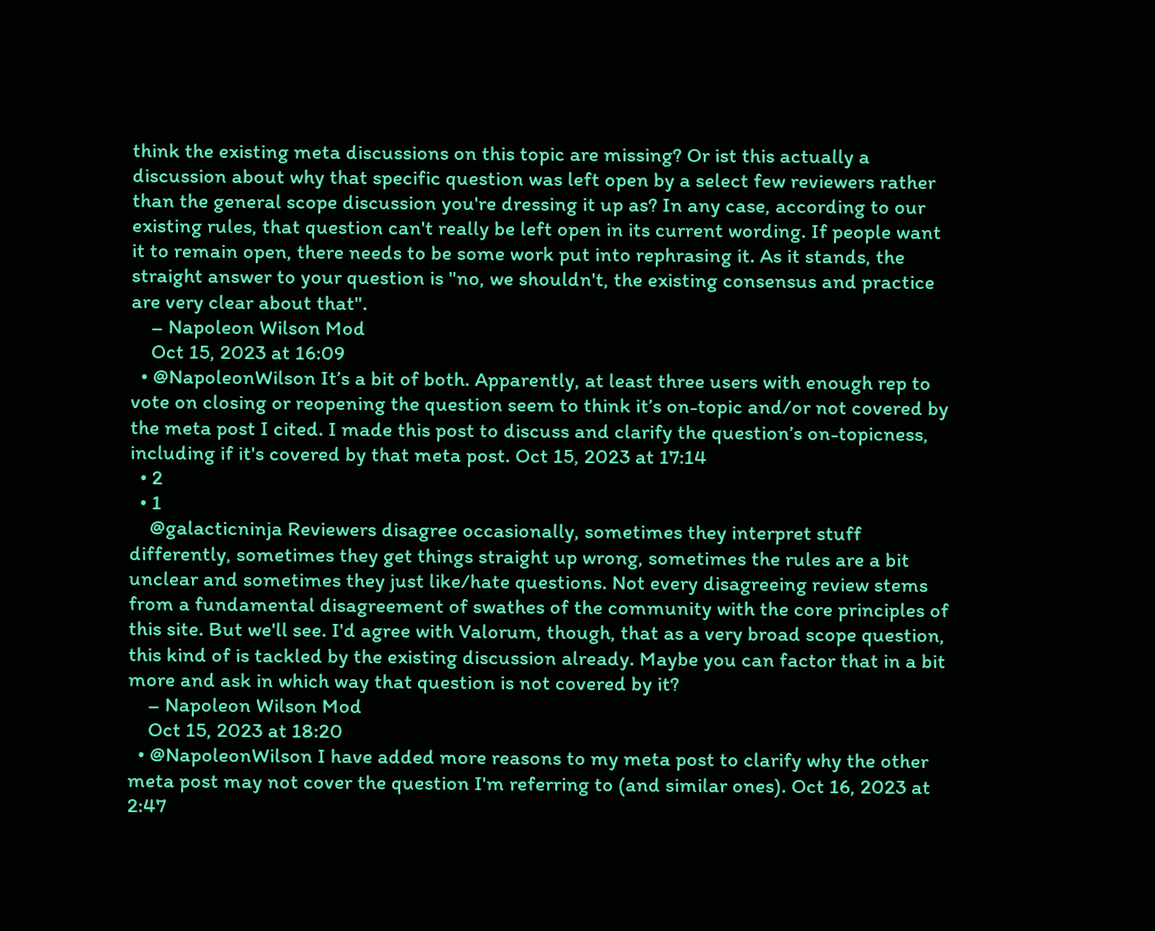think the existing meta discussions on this topic are missing? Or ist this actually a discussion about why that specific question was left open by a select few reviewers rather than the general scope discussion you're dressing it up as? In any case, according to our existing rules, that question can't really be left open in its current wording. If people want it to remain open, there needs to be some work put into rephrasing it. As it stands, the straight answer to your question is "no, we shouldn't, the existing consensus and practice are very clear about that".
    – Napoleon Wilson Mod
    Oct 15, 2023 at 16:09
  • @NapoleonWilson It’s a bit of both. Apparently, at least three users with enough rep to vote on closing or reopening the question seem to think it’s on-topic and/or not covered by the meta post I cited. I made this post to discuss and clarify the question’s on-topicness, including if it's covered by that meta post. Oct 15, 2023 at 17:14
  • 2
  • 1
    @galacticninja Reviewers disagree occasionally, sometimes they interpret stuff differently, sometimes they get things straight up wrong, sometimes the rules are a bit unclear and sometimes they just like/hate questions. Not every disagreeing review stems from a fundamental disagreement of swathes of the community with the core principles of this site. But we'll see. I'd agree with Valorum, though, that as a very broad scope question, this kind of is tackled by the existing discussion already. Maybe you can factor that in a bit more and ask in which way that question is not covered by it?
    – Napoleon Wilson Mod
    Oct 15, 2023 at 18:20
  • @NapoleonWilson I have added more reasons to my meta post to clarify why the other meta post may not cover the question I'm referring to (and similar ones). Oct 16, 2023 at 2:47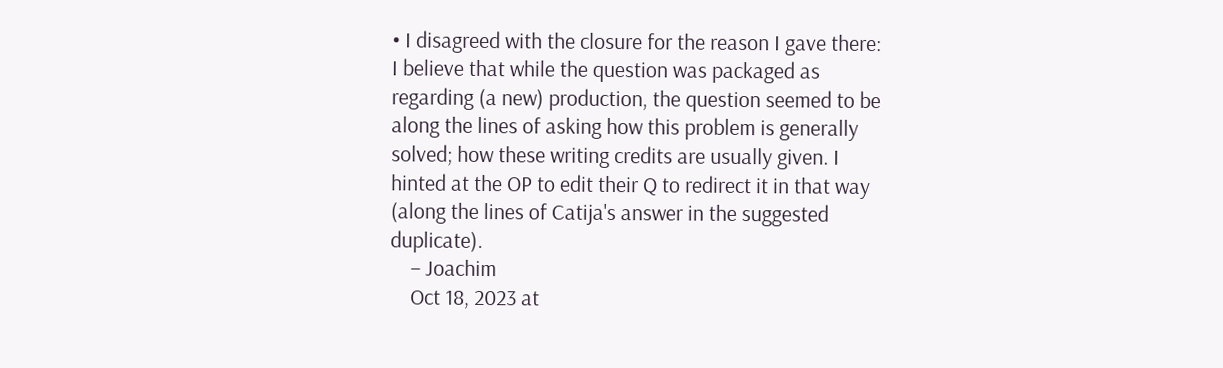• I disagreed with the closure for the reason I gave there: I believe that while the question was packaged as regarding (a new) production, the question seemed to be along the lines of asking how this problem is generally solved; how these writing credits are usually given. I hinted at the OP to edit their Q to redirect it in that way (along the lines of Catija's answer in the suggested duplicate).
    – Joachim
    Oct 18, 2023 at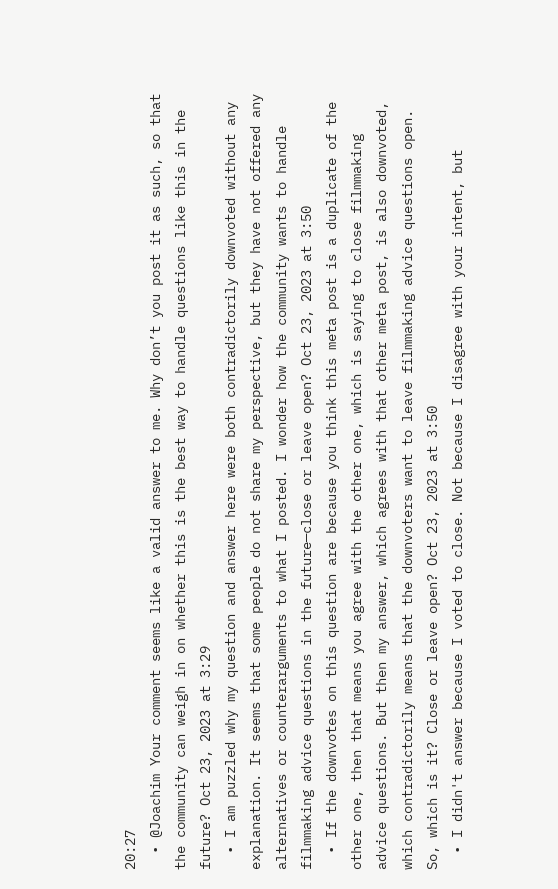20:27
  • @Joachim Your comment seems like a valid answer to me. Why don’t you post it as such, so that the community can weigh in on whether this is the best way to handle questions like this in the future? Oct 23, 2023 at 3:29
  • I am puzzled why my question and answer here were both contradictorily downvoted without any explanation. It seems that some people do not share my perspective, but they have not offered any alternatives or counterarguments to what I posted. I wonder how the community wants to handle filmmaking advice questions in the future—close or leave open? Oct 23, 2023 at 3:50
  • If the downvotes on this question are because you think this meta post is a duplicate of the other one, then that means you agree with the other one, which is saying to close filmmaking advice questions. But then my answer, which agrees with that other meta post, is also downvoted, which contradictorily means that the downvoters want to leave filmmaking advice questions open. So, which is it? Close or leave open? Oct 23, 2023 at 3:50
  • I didn't answer because I voted to close. Not because I disagree with your intent, but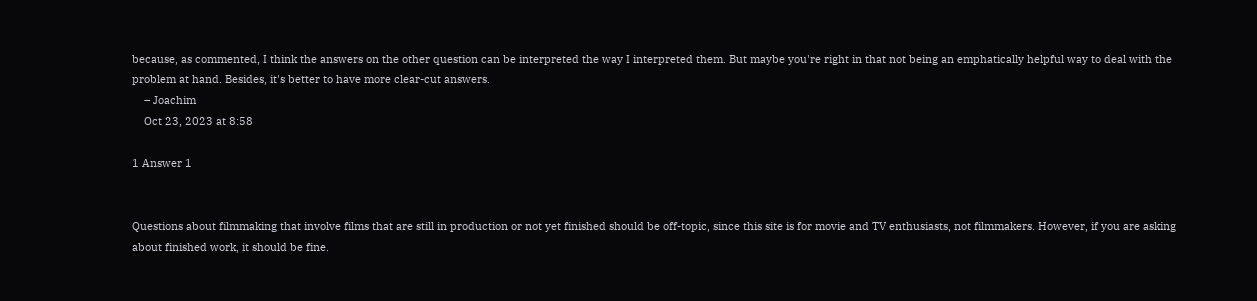because, as commented, I think the answers on the other question can be interpreted the way I interpreted them. But maybe you're right in that not being an emphatically helpful way to deal with the problem at hand. Besides, it's better to have more clear-cut answers.
    – Joachim
    Oct 23, 2023 at 8:58

1 Answer 1


Questions about filmmaking that involve films that are still in production or not yet finished should be off-topic, since this site is for movie and TV enthusiasts, not filmmakers. However, if you are asking about finished work, it should be fine.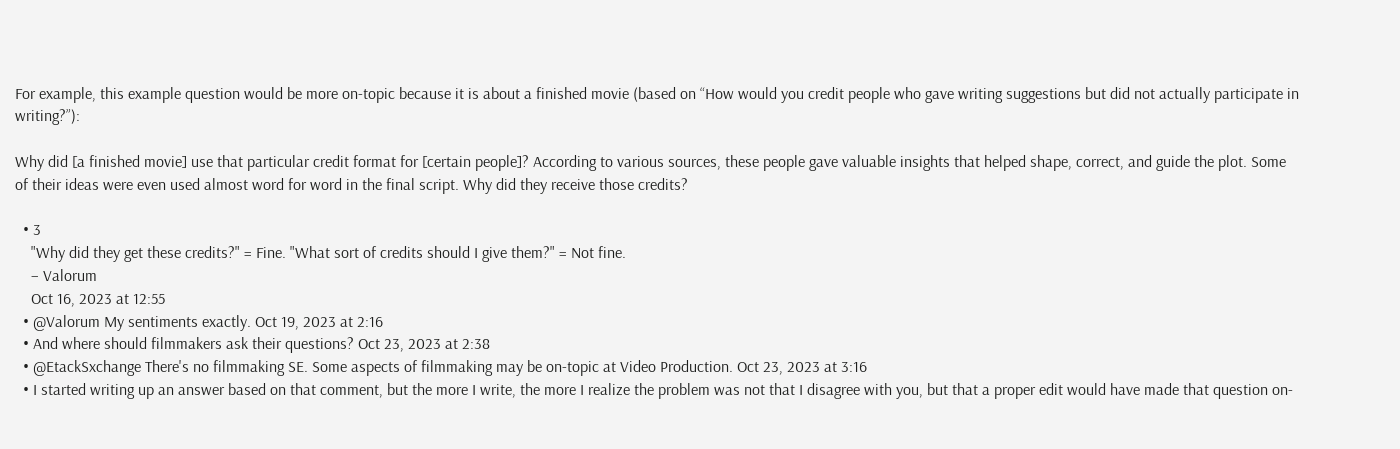For example, this example question would be more on-topic because it is about a finished movie (based on “How would you credit people who gave writing suggestions but did not actually participate in writing?”):

Why did [a finished movie] use that particular credit format for [certain people]? According to various sources, these people gave valuable insights that helped shape, correct, and guide the plot. Some of their ideas were even used almost word for word in the final script. Why did they receive those credits?

  • 3
    "Why did they get these credits?" = Fine. "What sort of credits should I give them?" = Not fine.
    – Valorum
    Oct 16, 2023 at 12:55
  • @Valorum My sentiments exactly. Oct 19, 2023 at 2:16
  • And where should filmmakers ask their questions? Oct 23, 2023 at 2:38
  • @EtackSxchange There's no filmmaking SE. Some aspects of filmmaking may be on-topic at Video Production. Oct 23, 2023 at 3:16
  • I started writing up an answer based on that comment, but the more I write, the more I realize the problem was not that I disagree with you, but that a proper edit would have made that question on-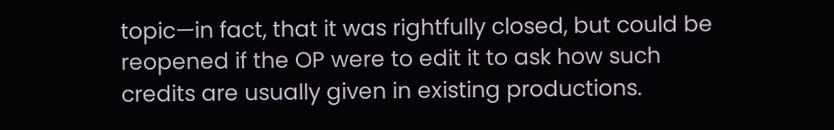topic—in fact, that it was rightfully closed, but could be reopened if the OP were to edit it to ask how such credits are usually given in existing productions.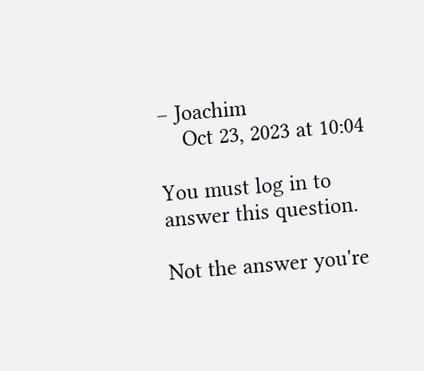– Joachim
    Oct 23, 2023 at 10:04

You must log in to answer this question.

Not the answer you're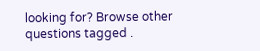looking for? Browse other questions tagged .